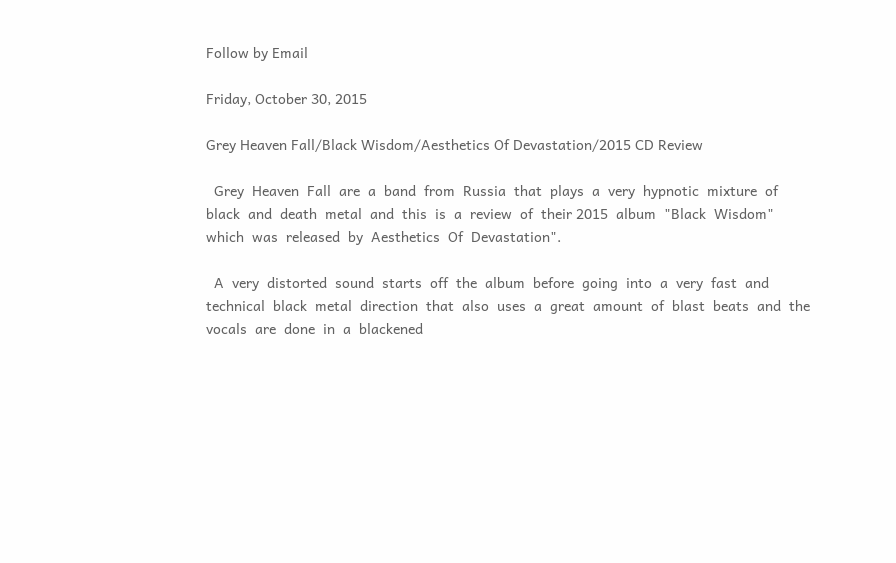Follow by Email

Friday, October 30, 2015

Grey Heaven Fall/Black Wisdom/Aesthetics Of Devastation/2015 CD Review

  Grey  Heaven  Fall  are  a  band  from  Russia  that  plays  a  very  hypnotic  mixture  of  black  and  death  metal  and  this  is  a  review  of  their 2015  album  "Black  Wisdom"  which  was  released  by  Aesthetics  Of  Devastation".

  A  very  distorted  sound  starts  off  the  album  before  going  into  a  very  fast  and  technical  black  metal  direction  that  also  uses  a  great  amount  of  blast  beats  and  the  vocals  are  done  in  a  blackened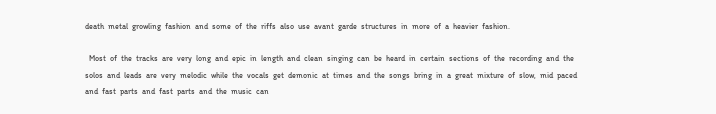death  metal  growling  fashion  and  some  of  the  riffs  also  use  avant  garde  structures  in  more  of  a  heavier  fashion.

  Most  of  the  tracks  are  very  long  and  epic  in  length  and  clean  singing  can  be  heard  in  certain  sections  of  the  recording  and  the  solos  and  leads  are  very  melodic  while  the  vocals  get  demonic  at  times  and  the  songs  bring  in  a  great  mixture  of  slow,  mid  paced  and  fast  parts  and  fast  parts  and  the  music  can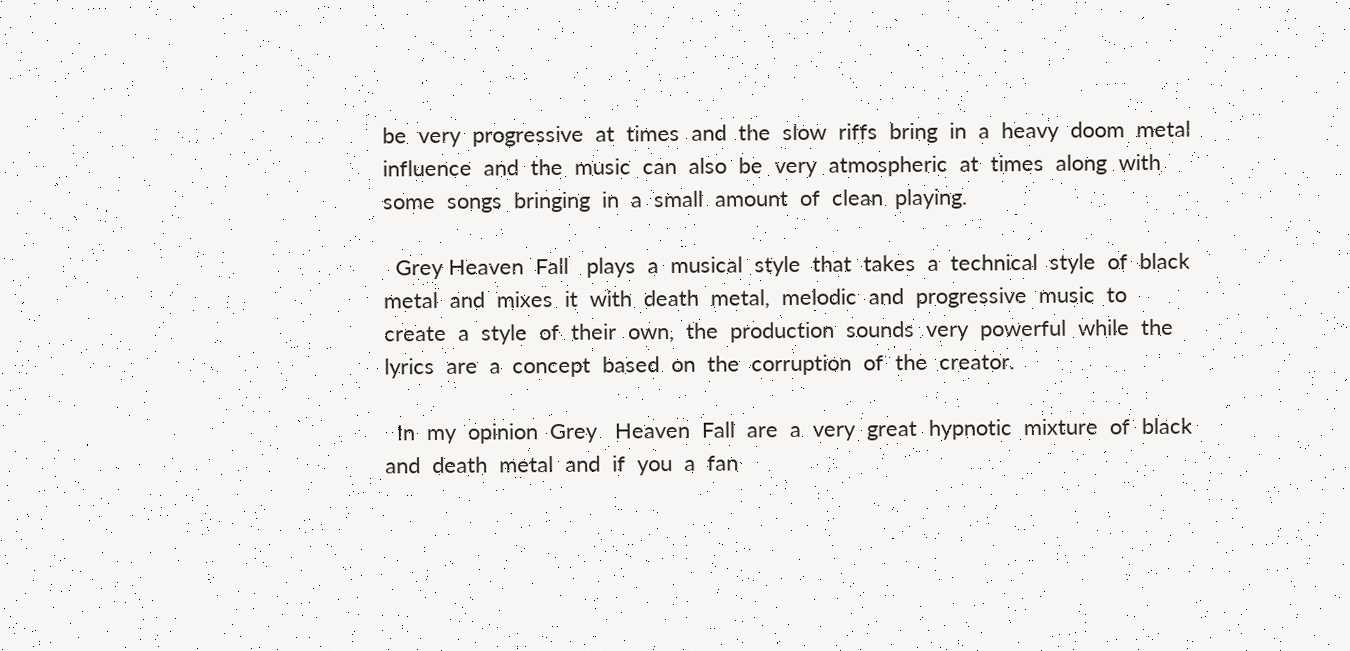be  very  progressive  at  times  and  the  slow  riffs  bring  in  a  heavy  doom  metal  influence  and  the  music  can  also  be  very  atmospheric  at  times  along  with  some  songs  bringing  in  a  small  amount  of  clean  playing.

  Grey Heaven  Fall   plays  a  musical  style  that  takes  a  technical  style  of  black  metal  and  mixes  it  with  death  metal,  melodic  and  progressive  music  to  create  a  style  of  their  own,  the  production  sounds  very  powerful  while  the  lyrics  are  a  concept  based  on  the  corruption  of  the  creator.

  In  my  opinion  Grey   Heaven  Fall  are  a  very  great  hypnotic  mixture  of  black  and  death  metal  and  if  you  a  fan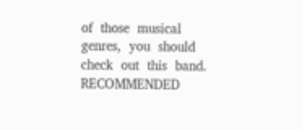of  those  musical  genres,  you  should  check  out  this  band.  RECOMMENDED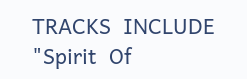TRACKS  INCLUDE  "Spirit  Of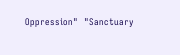Oppression"  "Sanctuary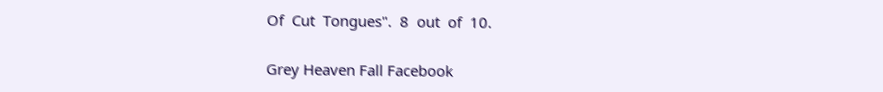Of  Cut  Tongues".  8  out  of  10.

Grey Heaven Fall Facebook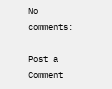No comments:

Post a Comment